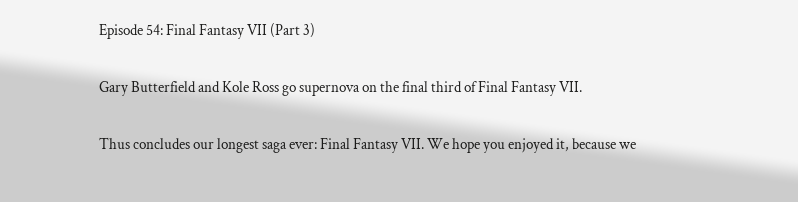Episode 54: Final Fantasy VII (Part 3)

Gary Butterfield and Kole Ross go supernova on the final third of Final Fantasy VII.

Thus concludes our longest saga ever: Final Fantasy VII. We hope you enjoyed it, because we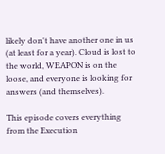likely don't have another one in us (at least for a year). Cloud is lost to the world, WEAPON is on the loose, and everyone is looking for answers (and themselves).

This episode covers everything from the Execution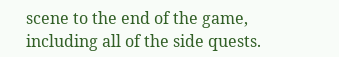scene to the end of the game, including all of the side quests.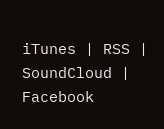iTunes | RSS | SoundCloud | Facebook